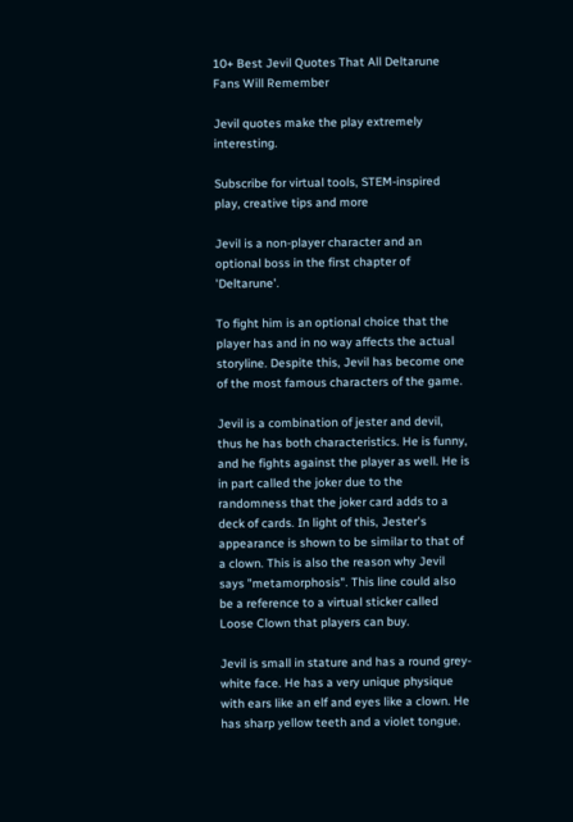10+ Best Jevil Quotes That All Deltarune Fans Will Remember

Jevil quotes make the play extremely interesting.

Subscribe for virtual tools, STEM-inspired play, creative tips and more

Jevil is a non-player character and an optional boss in the first chapter of 'Deltarune'.

To fight him is an optional choice that the player has and in no way affects the actual storyline. Despite this, Jevil has become one of the most famous characters of the game.

Jevil is a combination of jester and devil, thus he has both characteristics. He is funny, and he fights against the player as well. He is in part called the joker due to the randomness that the joker card adds to a deck of cards. In light of this, Jester's appearance is shown to be similar to that of a clown. This is also the reason why Jevil says "metamorphosis". This line could also be a reference to a virtual sticker called Loose Clown that players can buy.

Jevil is small in stature and has a round grey-white face. He has a very unique physique with ears like an elf and eyes like a clown. He has sharp yellow teeth and a violet tongue.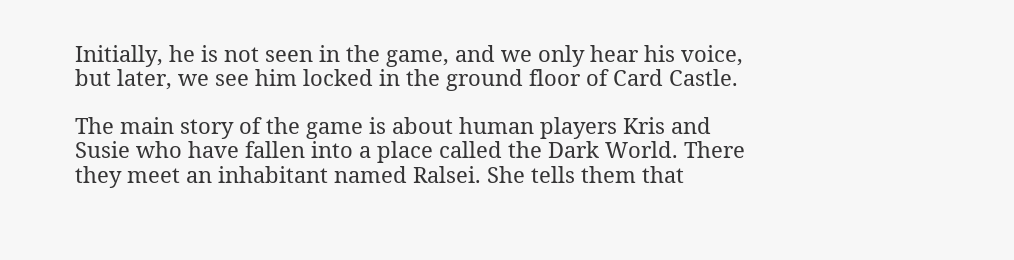Initially, he is not seen in the game, and we only hear his voice, but later, we see him locked in the ground floor of Card Castle.

The main story of the game is about human players Kris and Susie who have fallen into a place called the Dark World. There they meet an inhabitant named Ralsei. She tells them that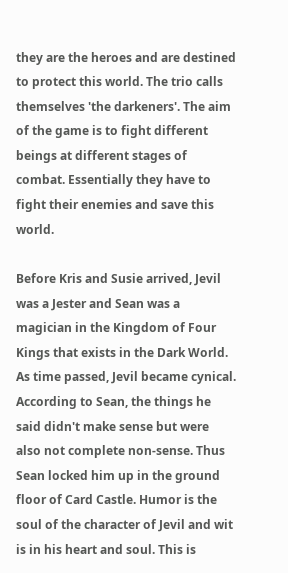they are the heroes and are destined to protect this world. The trio calls themselves 'the darkeners'. The aim of the game is to fight different beings at different stages of combat. Essentially they have to fight their enemies and save this world.

Before Kris and Susie arrived, Jevil was a Jester and Sean was a magician in the Kingdom of Four Kings that exists in the Dark World. As time passed, Jevil became cynical. According to Sean, the things he said didn't make sense but were also not complete non-sense. Thus Sean locked him up in the ground floor of Card Castle. Humor is the soul of the character of Jevil and wit is in his heart and soul. This is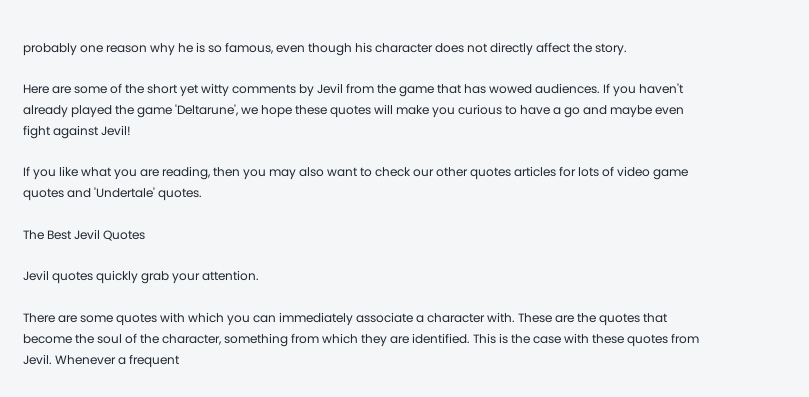probably one reason why he is so famous, even though his character does not directly affect the story.

Here are some of the short yet witty comments by Jevil from the game that has wowed audiences. If you haven't already played the game 'Deltarune', we hope these quotes will make you curious to have a go and maybe even fight against Jevil!

If you like what you are reading, then you may also want to check our other quotes articles for lots of video game quotes and 'Undertale' quotes.

The Best Jevil Quotes

Jevil quotes quickly grab your attention.

There are some quotes with which you can immediately associate a character with. These are the quotes that become the soul of the character, something from which they are identified. This is the case with these quotes from Jevil. Whenever a frequent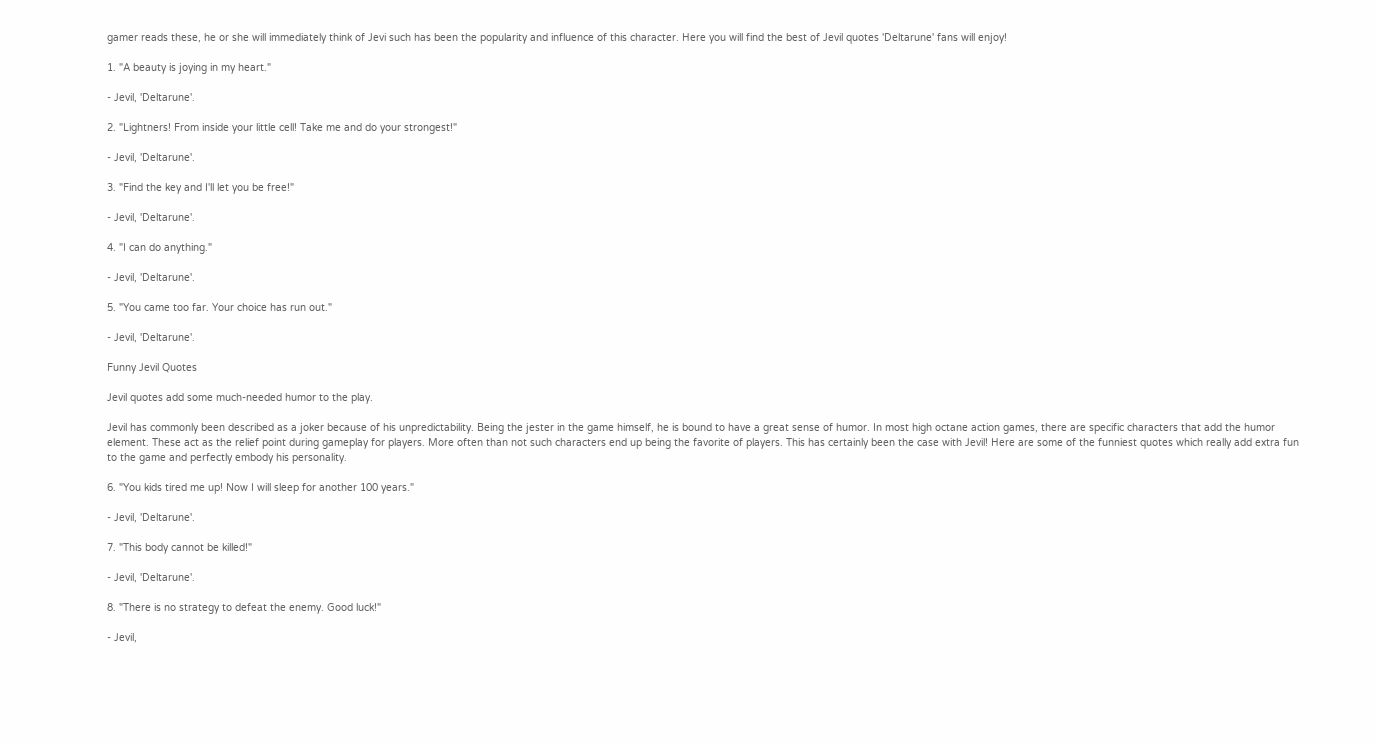gamer reads these, he or she will immediately think of Jevi such has been the popularity and influence of this character. Here you will find the best of Jevil quotes 'Deltarune' fans will enjoy!

1. "A beauty is joying in my heart."

- Jevil, 'Deltarune'.

2. "Lightners! From inside your little cell! Take me and do your strongest!"

- Jevil, 'Deltarune'.

3. "Find the key and I'll let you be free!"

- Jevil, 'Deltarune'.

4. "I can do anything."

- Jevil, 'Deltarune'.

5. "You came too far. Your choice has run out."

- Jevil, 'Deltarune'.

Funny Jevil Quotes

Jevil quotes add some much-needed humor to the play.

Jevil has commonly been described as a joker because of his unpredictability. Being the jester in the game himself, he is bound to have a great sense of humor. In most high octane action games, there are specific characters that add the humor element. These act as the relief point during gameplay for players. More often than not such characters end up being the favorite of players. This has certainly been the case with Jevil! Here are some of the funniest quotes which really add extra fun to the game and perfectly embody his personality.

6. "You kids tired me up! Now I will sleep for another 100 years."

- Jevil, 'Deltarune'.

7. "This body cannot be killed!"

- Jevil, 'Deltarune'.

8. "There is no strategy to defeat the enemy. Good luck!"

- Jevil,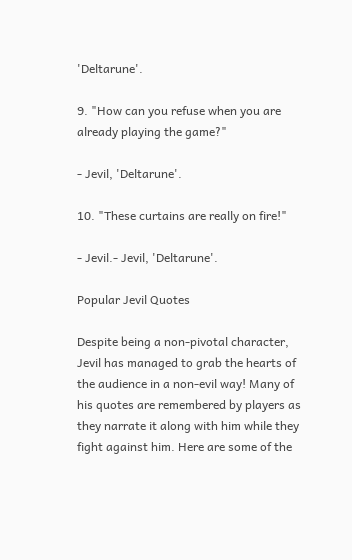'Deltarune'.

9. "How can you refuse when you are already playing the game?"

- Jevil, 'Deltarune'.

10. "These curtains are really on fire!"

- Jevil.- Jevil, 'Deltarune'.

Popular Jevil Quotes

Despite being a non-pivotal character, Jevil has managed to grab the hearts of the audience in a non-evil way! Many of his quotes are remembered by players as they narrate it along with him while they fight against him. Here are some of the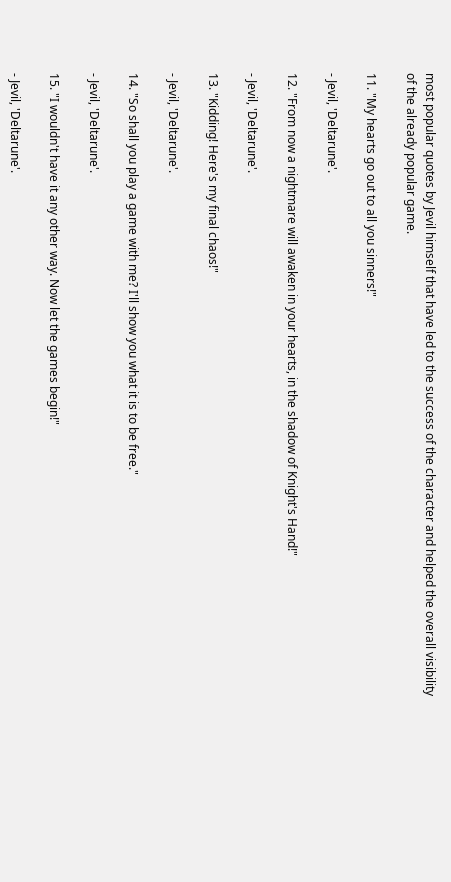most popular quotes by Jevil himself that have led to the success of the character and helped the overall visibility of the already popular game.

11. "My hearts go out to all you sinners!"

- Jevil, 'Deltarune'.

12. "From now a nightmare will awaken in your hearts, in the shadow of Knight's Hand!"

- Jevil, 'Deltarune'.

13. "Kidding! Here's my final chaos!"

- Jevil, 'Deltarune'.

14. "So shall you play a game with me? I'll show you what it is to be free."

- Jevil, 'Deltarune'.

15. "I wouldn't have it any other way. Now let the games begin!"

- Jevil, 'Deltarune'.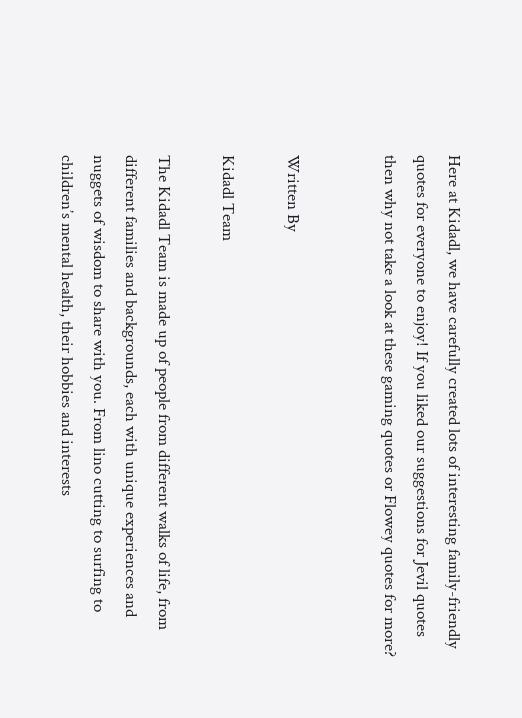Here at Kidadl, we have carefully created lots of interesting family-friendly quotes for everyone to enjoy! If you liked our suggestions for Jevil quotes then why not take a look at these gaming quotes or Flowey quotes for more?


Written By

Kidadl Team

The Kidadl Team is made up of people from different walks of life, from different families and backgrounds, each with unique experiences and nuggets of wisdom to share with you. From lino cutting to surfing to children’s mental health, their hobbies and interests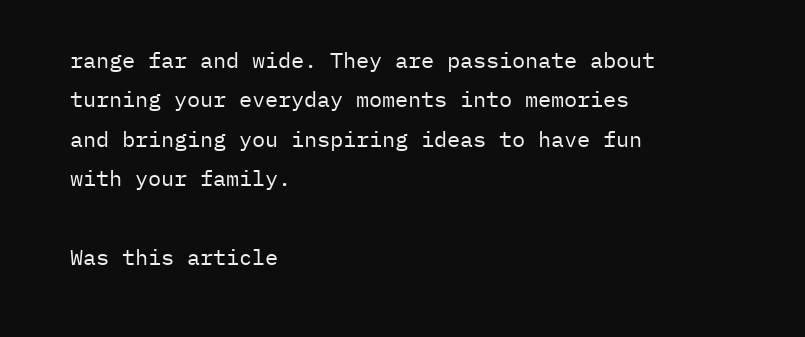range far and wide. They are passionate about turning your everyday moments into memories and bringing you inspiring ideas to have fun with your family.

Was this article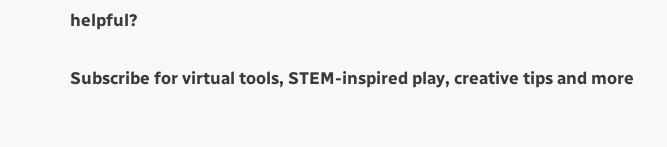helpful?

Subscribe for virtual tools, STEM-inspired play, creative tips and more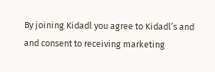By joining Kidadl you agree to Kidadl’s and and consent to receiving marketing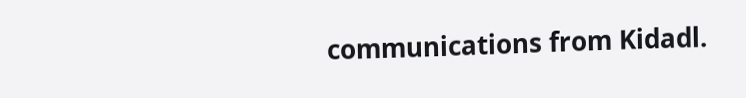communications from Kidadl.